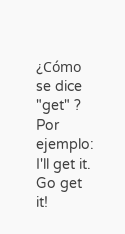¿Cómo se dice "get" ? Por ejemplo: I'll get it. Go get it!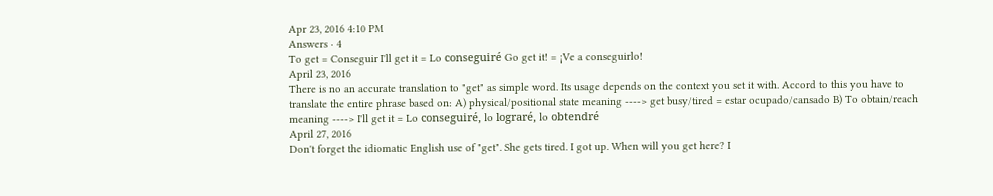Apr 23, 2016 4:10 PM
Answers · 4
To get = Conseguir I'll get it = Lo conseguiré Go get it! = ¡Ve a conseguirlo!
April 23, 2016
There is no an accurate translation to "get" as simple word. Its usage depends on the context you set it with. Accord to this you have to translate the entire phrase based on: A) physical/positional state meaning ----> get busy/tired = estar ocupado/cansado B) To obtain/reach meaning ----> I'll get it = Lo conseguiré, lo lograré, lo obtendré
April 27, 2016
Don't forget the idiomatic English use of "get". She gets tired. I got up. When will you get here? I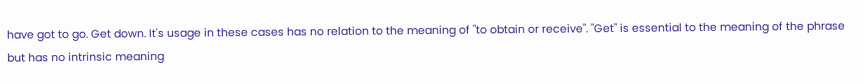have got to go. Get down. It's usage in these cases has no relation to the meaning of "to obtain or receive". "Get" is essential to the meaning of the phrase but has no intrinsic meaning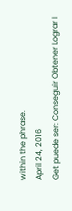within the phrase.
April 24, 2016
Get puede ser: Conseguir Obtener Lograr I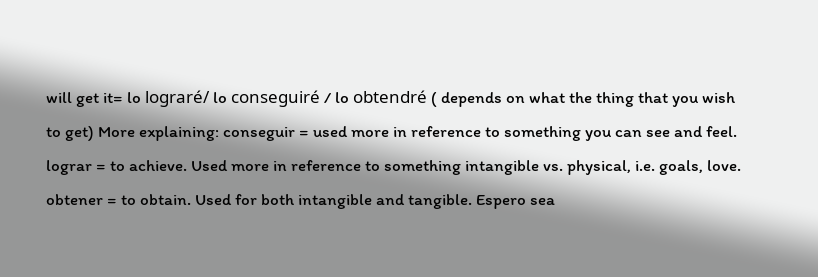will get it= lo lograré/ lo conseguiré / lo obtendré ( depends on what the thing that you wish to get) More explaining: conseguir = used more in reference to something you can see and feel. lograr = to achieve. Used more in reference to something intangible vs. physical, i.e. goals, love. obtener = to obtain. Used for both intangible and tangible. Espero sea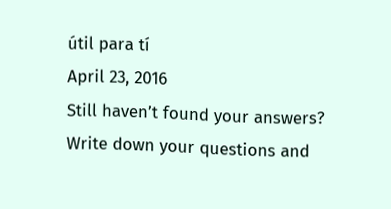útil para tí
April 23, 2016
Still haven’t found your answers?
Write down your questions and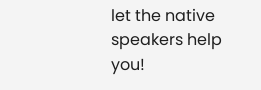let the native speakers help you!